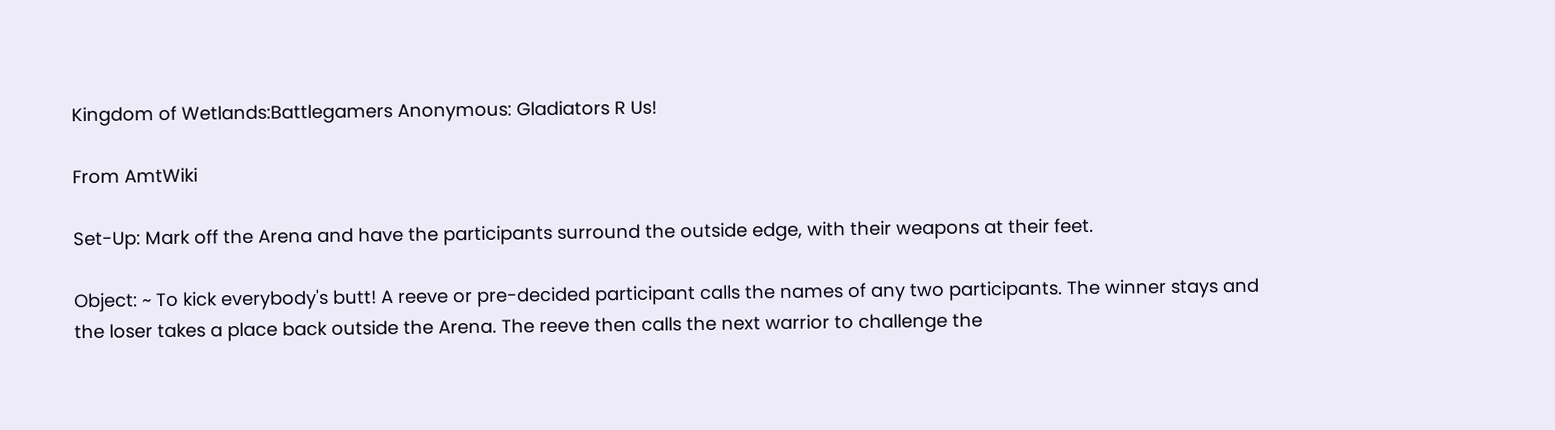Kingdom of Wetlands:Battlegamers Anonymous: Gladiators R Us!

From AmtWiki

Set-Up: Mark off the Arena and have the participants surround the outside edge, with their weapons at their feet.

Object: ~ To kick everybody's butt! A reeve or pre-decided participant calls the names of any two participants. The winner stays and the loser takes a place back outside the Arena. The reeve then calls the next warrior to challenge the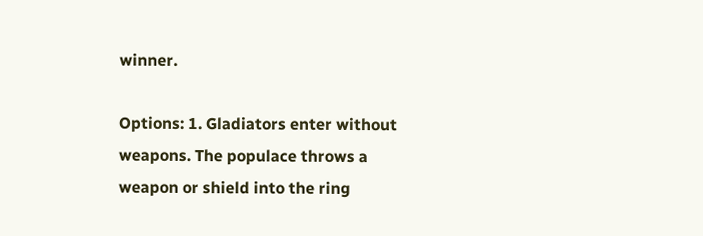winner.

Options: 1. Gladiators enter without weapons. The populace throws a weapon or shield into the ring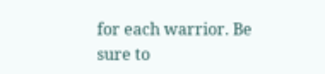for each warrior. Be sure to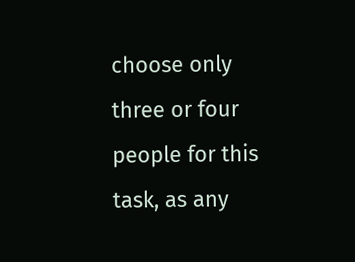choose only three or four people for this task, as any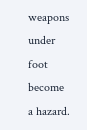weapons under foot become a hazard.